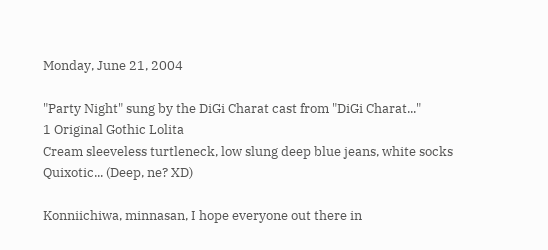Monday, June 21, 2004

"Party Night" sung by the DiGi Charat cast from "DiGi Charat..."
1 Original Gothic Lolita
Cream sleeveless turtleneck, low slung deep blue jeans, white socks
Quixotic... (Deep, ne? XD)

Konniichiwa, minnasan, I hope everyone out there in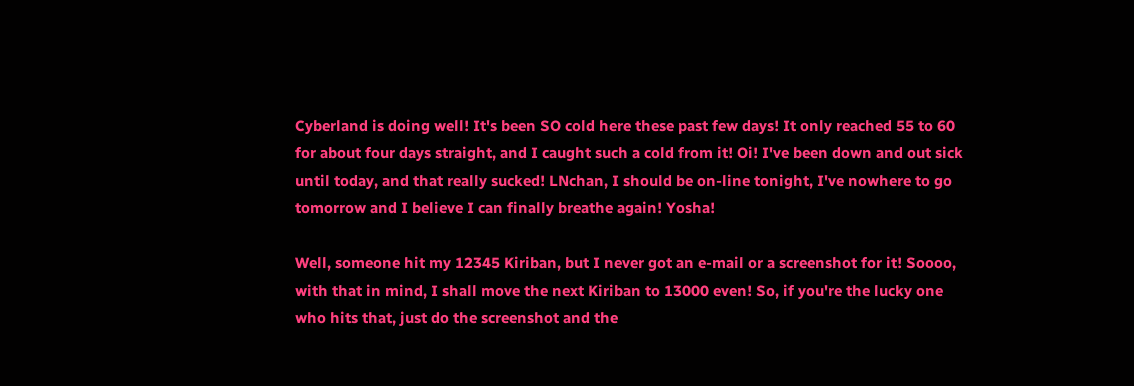Cyberland is doing well! It's been SO cold here these past few days! It only reached 55 to 60 for about four days straight, and I caught such a cold from it! Oi! I've been down and out sick until today, and that really sucked! LNchan, I should be on-line tonight, I've nowhere to go tomorrow and I believe I can finally breathe again! Yosha!

Well, someone hit my 12345 Kiriban, but I never got an e-mail or a screenshot for it! Soooo, with that in mind, I shall move the next Kiriban to 13000 even! So, if you're the lucky one who hits that, just do the screenshot and the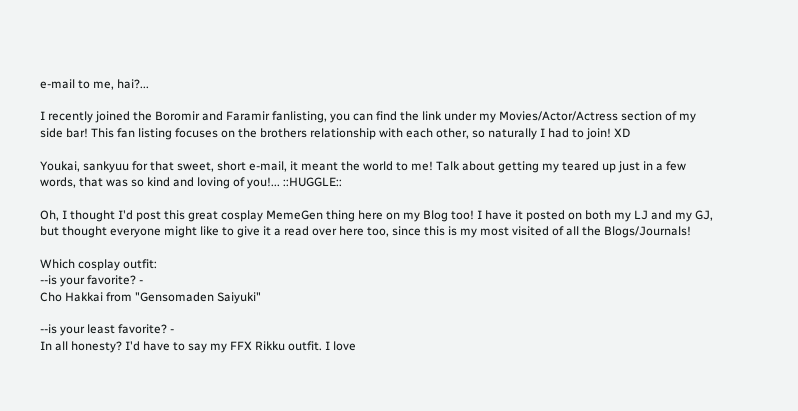e-mail to me, hai?...

I recently joined the Boromir and Faramir fanlisting, you can find the link under my Movies/Actor/Actress section of my side bar! This fan listing focuses on the brothers relationship with each other, so naturally I had to join! XD

Youkai, sankyuu for that sweet, short e-mail, it meant the world to me! Talk about getting my teared up just in a few words, that was so kind and loving of you!... ::HUGGLE::

Oh, I thought I'd post this great cosplay MemeGen thing here on my Blog too! I have it posted on both my LJ and my GJ, but thought everyone might like to give it a read over here too, since this is my most visited of all the Blogs/Journals!

Which cosplay outfit:
--is your favorite? -
Cho Hakkai from "Gensomaden Saiyuki"

--is your least favorite? -
In all honesty? I'd have to say my FFX Rikku outfit. I love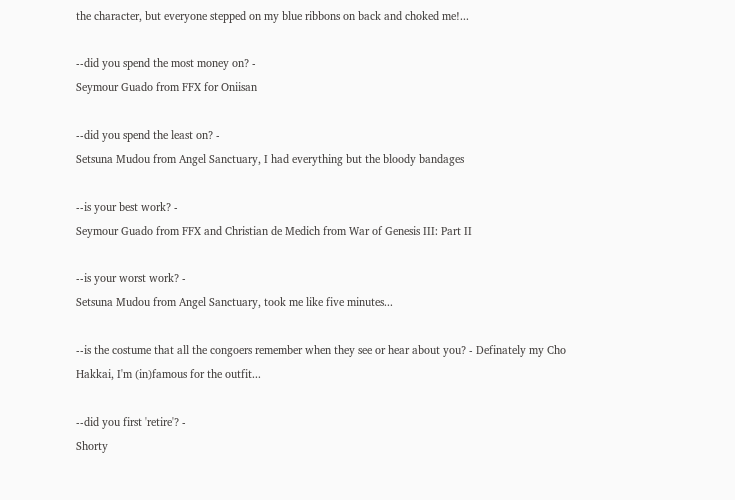the character, but everyone stepped on my blue ribbons on back and choked me!...

--did you spend the most money on? -
Seymour Guado from FFX for Oniisan

--did you spend the least on? -
Setsuna Mudou from Angel Sanctuary, I had everything but the bloody bandages

--is your best work? -
Seymour Guado from FFX and Christian de Medich from War of Genesis III: Part II

--is your worst work? -
Setsuna Mudou from Angel Sanctuary, took me like five minutes...

--is the costume that all the congoers remember when they see or hear about you? - Definately my Cho Hakkai, I'm (in)famous for the outfit...

--did you first 'retire'? -
Shorty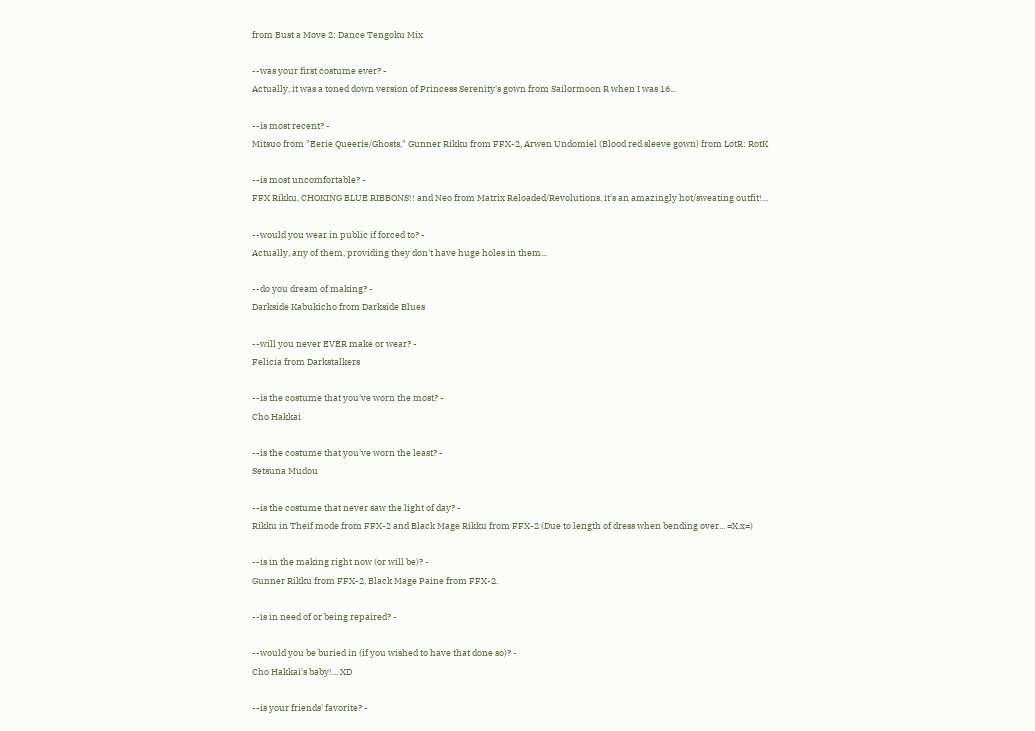from Bust a Move 2: Dance Tengoku Mix

--was your first costume ever? -
Actually, it was a toned down version of Princess Serenity's gown from Sailormoon R when I was 16...

--is most recent? -
Mitsuo from "Eerie Queerie/Ghosts," Gunner Rikku from FFX-2, Arwen Undomiel (Blood red sleeve gown) from LotR: RotK

--is most uncomfortable? -
FFX Rikku, CHOKING BLUE RIBBONS!! and Neo from Matrix Reloaded/Revolutions, it's an amazingly hot/sweating outfit!...

--would you wear in public if forced to? -
Actually, any of them, providing they don't have huge holes in them...

--do you dream of making? -
Darkside Kabukicho from Darkside Blues

--will you never EVER make or wear? -
Felicia from Darkstalkers

--is the costume that you've worn the most? -
Cho Hakkai

--is the costume that you've worn the least? -
Setsuna Mudou

--is the costume that never saw the light of day? -
Rikku in Theif mode from FFX-2 and Black Mage Rikku from FFX-2 (Due to length of dress when bending over... =X.x=)

--is in the making right now (or will be)? -
Gunner Rikku from FFX-2, Black Mage Paine from FFX-2.

--is in need of or being repaired? -

--would you be buried in (if you wished to have that done so)? -
Cho Hakkai's baby!... XD

--is your friends' favorite? -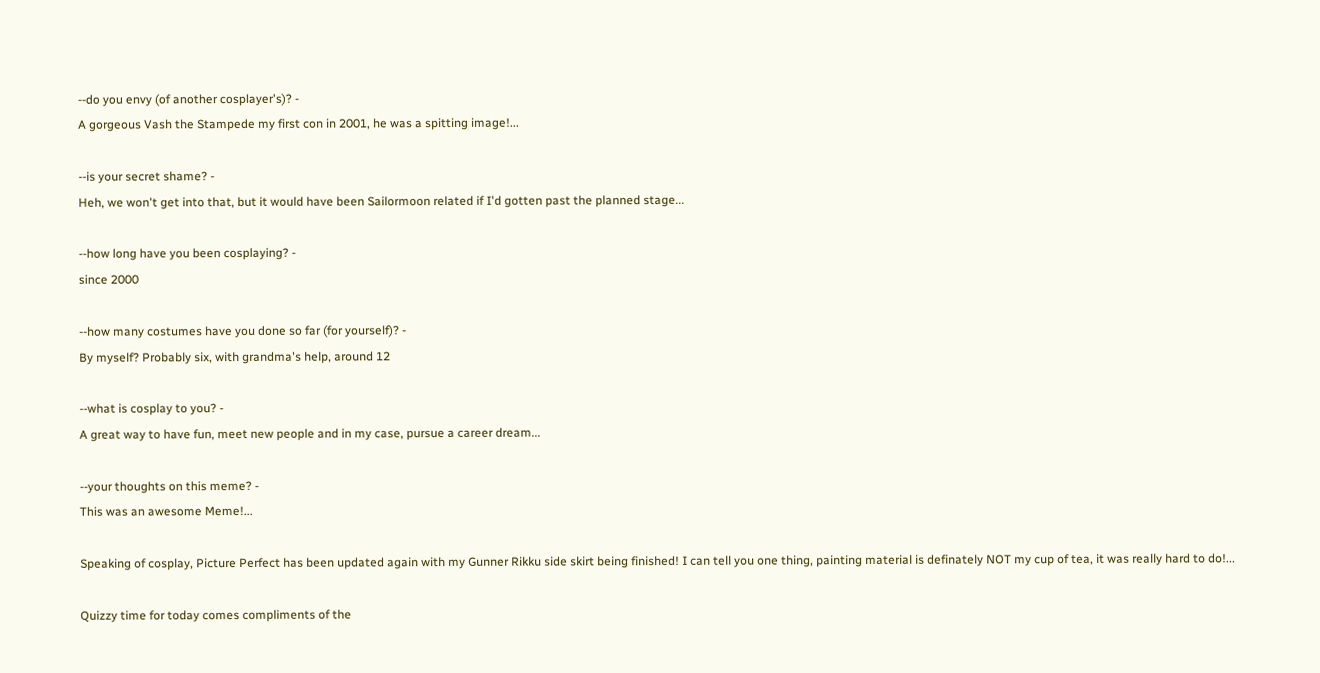--do you envy (of another cosplayer's)? -
A gorgeous Vash the Stampede my first con in 2001, he was a spitting image!...

--is your secret shame? -
Heh, we won't get into that, but it would have been Sailormoon related if I'd gotten past the planned stage...

--how long have you been cosplaying? -
since 2000

--how many costumes have you done so far (for yourself)? -
By myself? Probably six, with grandma's help, around 12

--what is cosplay to you? -
A great way to have fun, meet new people and in my case, pursue a career dream...

--your thoughts on this meme? -
This was an awesome Meme!...

Speaking of cosplay, Picture Perfect has been updated again with my Gunner Rikku side skirt being finished! I can tell you one thing, painting material is definately NOT my cup of tea, it was really hard to do!...

Quizzy time for today comes compliments of the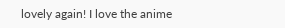lovely again! I love the anime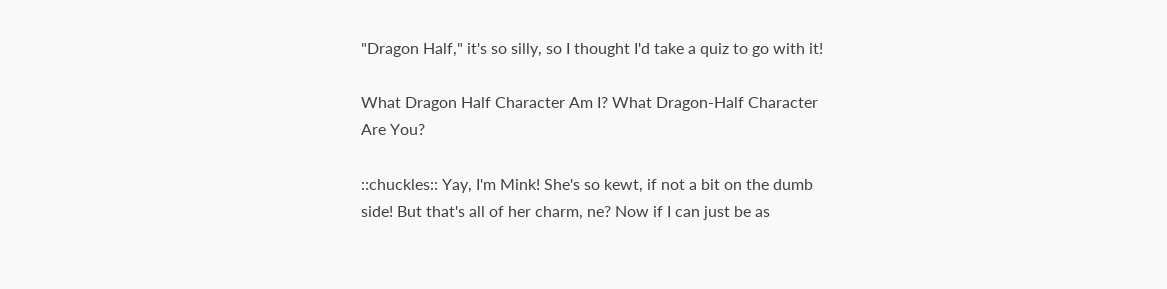"Dragon Half," it's so silly, so I thought I'd take a quiz to go with it!

What Dragon Half Character Am I? What Dragon-Half Character Are You?

::chuckles:: Yay, I'm Mink! She's so kewt, if not a bit on the dumb side! But that's all of her charm, ne? Now if I can just be as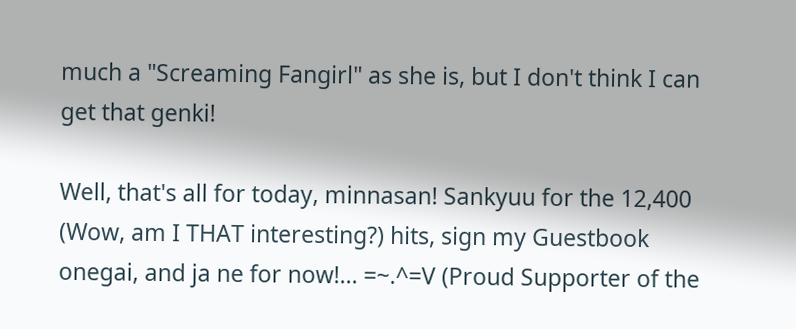much a "Screaming Fangirl" as she is, but I don't think I can get that genki!

Well, that's all for today, minnasan! Sankyuu for the 12,400 (Wow, am I THAT interesting?) hits, sign my Guestbook onegai, and ja ne for now!... =~.^=V (Proud Supporter of the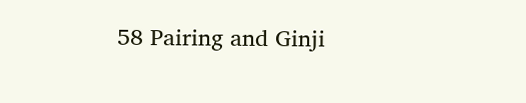58 Pairing and Ginji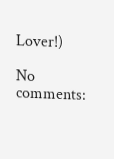Lover!)

No comments: